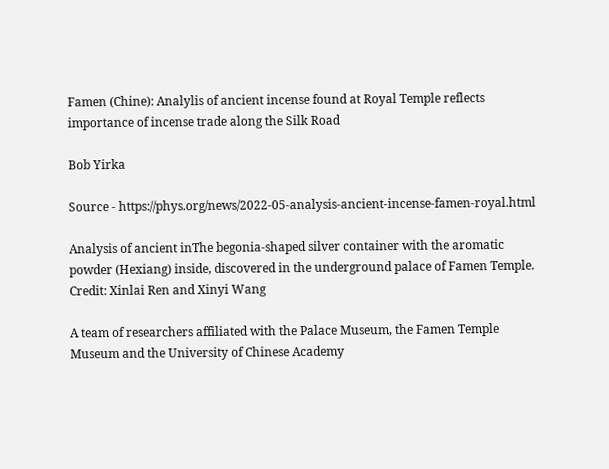Famen (Chine): Analylis of ancient incense found at Royal Temple reflects importance of incense trade along the Silk Road

Bob Yirka

Source - https://phys.org/news/2022-05-analysis-ancient-incense-famen-royal.html

Analysis of ancient inThe begonia-shaped silver container with the aromatic powder (Hexiang) inside, discovered in the underground palace of Famen Temple. Credit: Xinlai Ren and Xinyi Wang

A team of researchers affiliated with the Palace Museum, the Famen Temple Museum and the University of Chinese Academy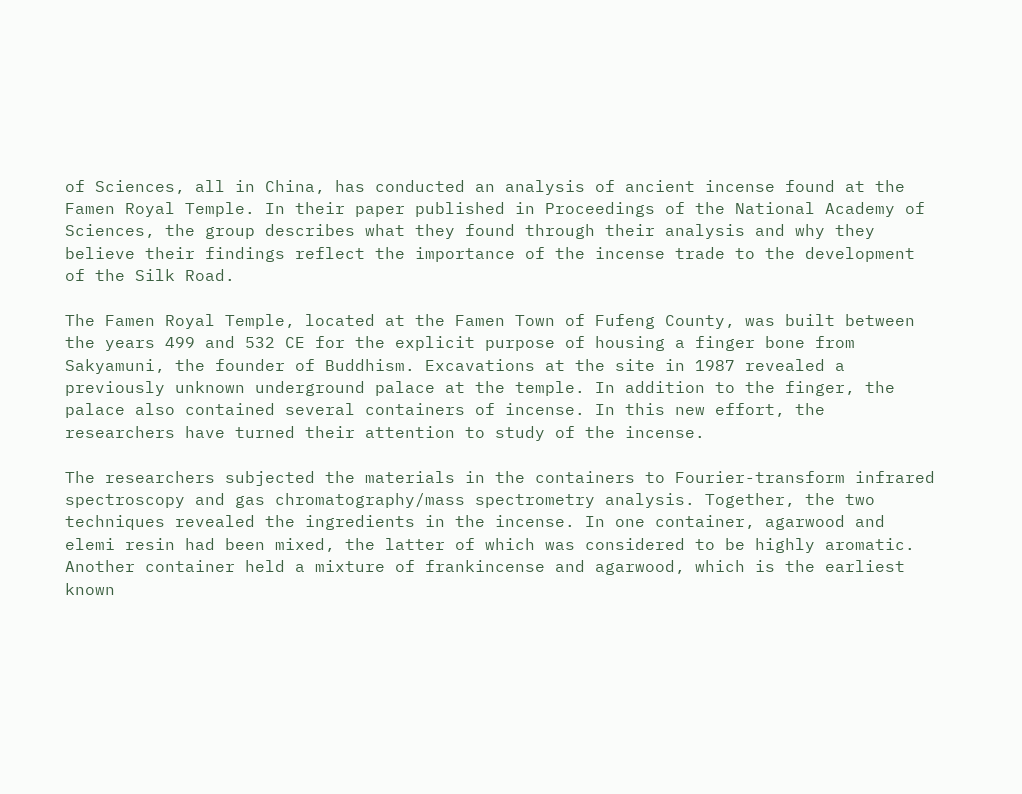of Sciences, all in China, has conducted an analysis of ancient incense found at the Famen Royal Temple. In their paper published in Proceedings of the National Academy of Sciences, the group describes what they found through their analysis and why they believe their findings reflect the importance of the incense trade to the development of the Silk Road.

The Famen Royal Temple, located at the Famen Town of Fufeng County, was built between the years 499 and 532 CE for the explicit purpose of housing a finger bone from Sakyamuni, the founder of Buddhism. Excavations at the site in 1987 revealed a previously unknown underground palace at the temple. In addition to the finger, the palace also contained several containers of incense. In this new effort, the researchers have turned their attention to study of the incense.

The researchers subjected the materials in the containers to Fourier-transform infrared spectroscopy and gas chromatography/mass spectrometry analysis. Together, the two techniques revealed the ingredients in the incense. In one container, agarwood and elemi resin had been mixed, the latter of which was considered to be highly aromatic. Another container held a mixture of frankincense and agarwood, which is the earliest known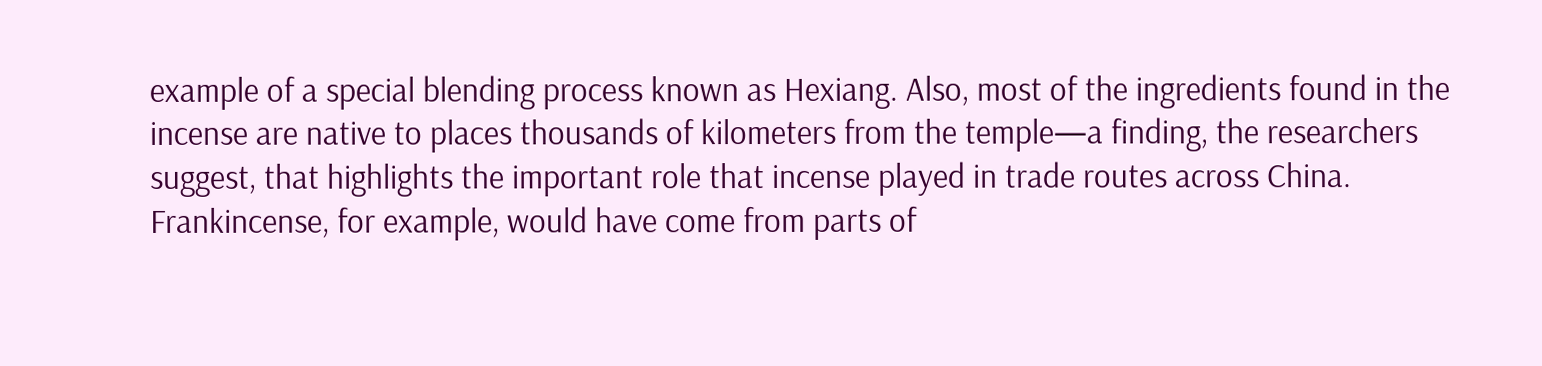example of a special blending process known as Hexiang. Also, most of the ingredients found in the incense are native to places thousands of kilometers from the temple—a finding, the researchers suggest, that highlights the important role that incense played in trade routes across China. Frankincense, for example, would have come from parts of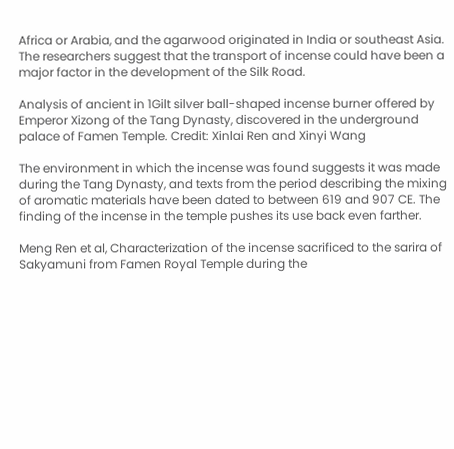Africa or Arabia, and the agarwood originated in India or southeast Asia. The researchers suggest that the transport of incense could have been a major factor in the development of the Silk Road.

Analysis of ancient in 1Gilt silver ball-shaped incense burner offered by Emperor Xizong of the Tang Dynasty, discovered in the underground palace of Famen Temple. Credit: Xinlai Ren and Xinyi Wang

The environment in which the incense was found suggests it was made during the Tang Dynasty, and texts from the period describing the mixing of aromatic materials have been dated to between 619 and 907 CE. The finding of the incense in the temple pushes its use back even farther.

Meng Ren et al, Characterization of the incense sacrificed to the sarira of Sakyamuni from Famen Royal Temple during the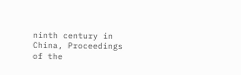ninth century in China, Proceedings of the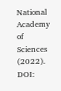National Academy of Sciences (2022). DOI: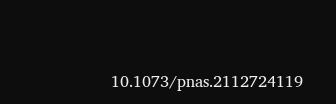10.1073/pnas.2112724119